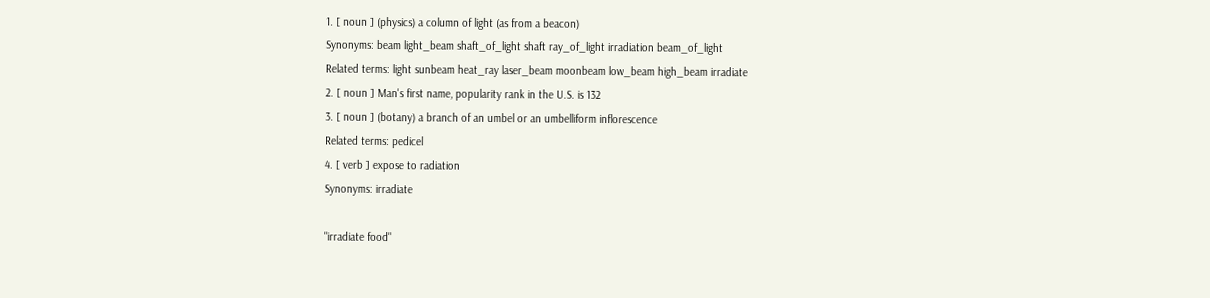1. [ noun ] (physics) a column of light (as from a beacon)
Synonyms: beam light_beam shaft_of_light shaft ray_of_light irradiation beam_of_light
Related terms: light sunbeam heat_ray laser_beam moonbeam low_beam high_beam irradiate
2. [ noun ] Man's first name, popularity rank in the U.S. is 132
3. [ noun ] (botany) a branch of an umbel or an umbelliform inflorescence
Related terms: pedicel
4. [ verb ] expose to radiation
Synonyms: irradiate

"irradiate food"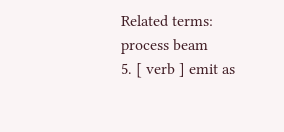Related terms: process beam
5. [ verb ] emit as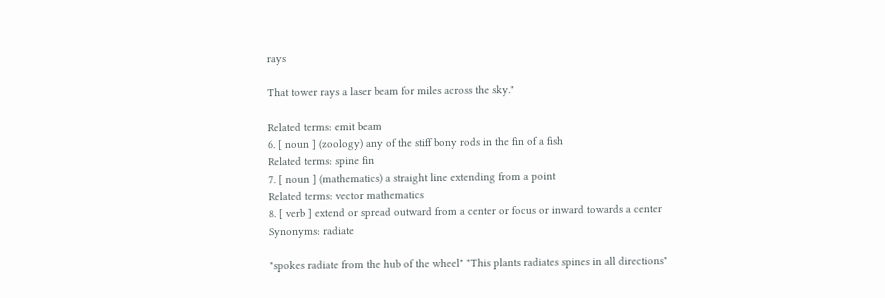rays

That tower rays a laser beam for miles across the sky."

Related terms: emit beam
6. [ noun ] (zoology) any of the stiff bony rods in the fin of a fish
Related terms: spine fin
7. [ noun ] (mathematics) a straight line extending from a point
Related terms: vector mathematics
8. [ verb ] extend or spread outward from a center or focus or inward towards a center
Synonyms: radiate

"spokes radiate from the hub of the wheel" "This plants radiates spines in all directions"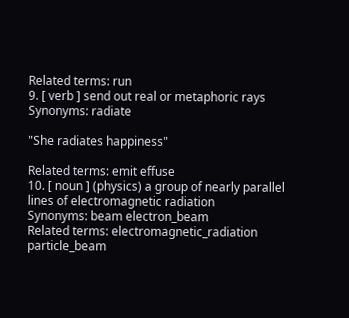Related terms: run
9. [ verb ] send out real or metaphoric rays
Synonyms: radiate

"She radiates happiness"

Related terms: emit effuse
10. [ noun ] (physics) a group of nearly parallel lines of electromagnetic radiation
Synonyms: beam electron_beam
Related terms: electromagnetic_radiation particle_beam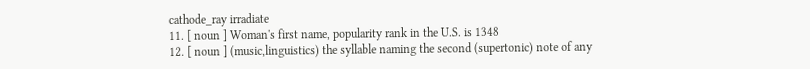cathode_ray irradiate
11. [ noun ] Woman's first name, popularity rank in the U.S. is 1348
12. [ noun ] (music,linguistics) the syllable naming the second (supertonic) note of any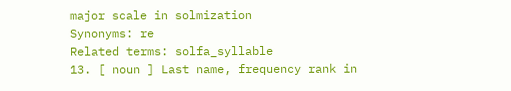major scale in solmization
Synonyms: re
Related terms: solfa_syllable
13. [ noun ] Last name, frequency rank in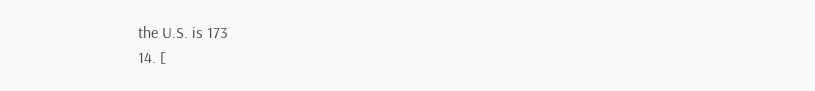the U.S. is 173
14. [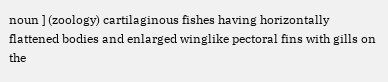noun ] (zoology) cartilaginous fishes having horizontally flattened bodies and enlarged winglike pectoral fins with gills on the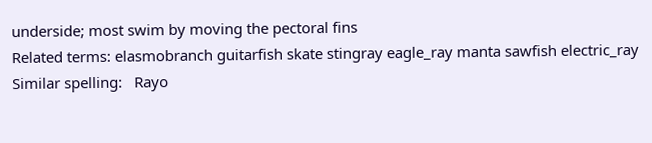underside; most swim by moving the pectoral fins
Related terms: elasmobranch guitarfish skate stingray eagle_ray manta sawfish electric_ray
Similar spelling:   Rayo